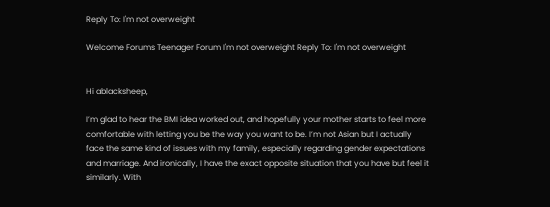Reply To: I'm not overweight

Welcome Forums Teenager Forum I'm not overweight Reply To: I'm not overweight


Hi ablacksheep,

I’m glad to hear the BMI idea worked out, and hopefully your mother starts to feel more comfortable with letting you be the way you want to be. I’m not Asian but I actually face the same kind of issues with my family, especially regarding gender expectations and marriage. And ironically, I have the exact opposite situation that you have but feel it similarly. With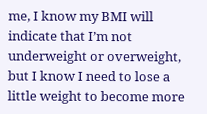me, I know my BMI will indicate that I’m not underweight or overweight, but I know I need to lose a little weight to become more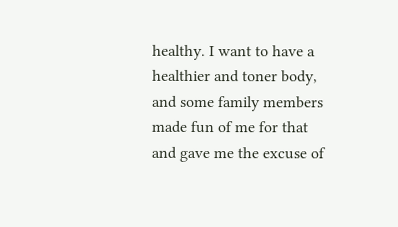healthy. I want to have a healthier and toner body, and some family members made fun of me for that and gave me the excuse of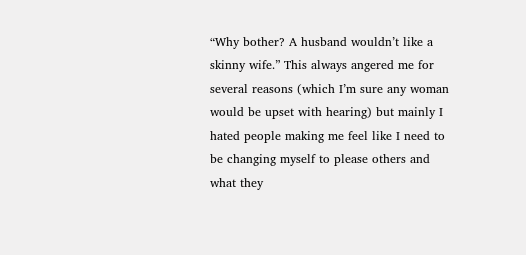“Why bother? A husband wouldn’t like a skinny wife.” This always angered me for several reasons (which I’m sure any woman would be upset with hearing) but mainly I hated people making me feel like I need to be changing myself to please others and what they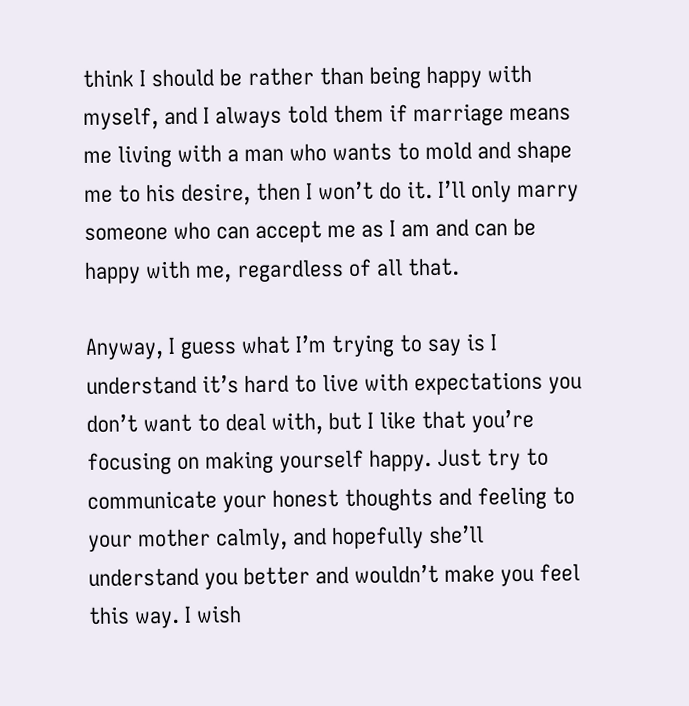think I should be rather than being happy with myself, and I always told them if marriage means me living with a man who wants to mold and shape me to his desire, then I won’t do it. I’ll only marry someone who can accept me as I am and can be happy with me, regardless of all that.

Anyway, I guess what I’m trying to say is I understand it’s hard to live with expectations you don’t want to deal with, but I like that you’re focusing on making yourself happy. Just try to communicate your honest thoughts and feeling to your mother calmly, and hopefully she’ll understand you better and wouldn’t make you feel this way. I wish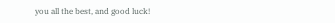you all the best, and good luck!